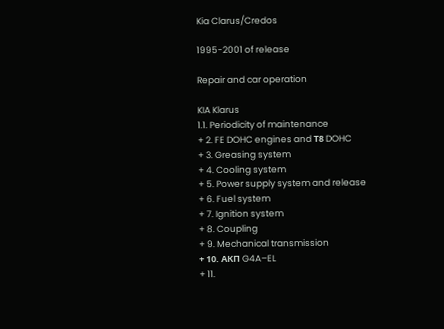Kia Clarus/Credos

1995-2001 of release

Repair and car operation

KIA Klarus
1.1. Periodicity of maintenance
+ 2. FE DOHC engines and Т8 DOHC
+ 3. Greasing system
+ 4. Cooling system
+ 5. Power supply system and release
+ 6. Fuel system
+ 7. Ignition system
+ 8. Coupling
+ 9. Mechanical transmission
+ 10. АКП G4A–EL
+ 11.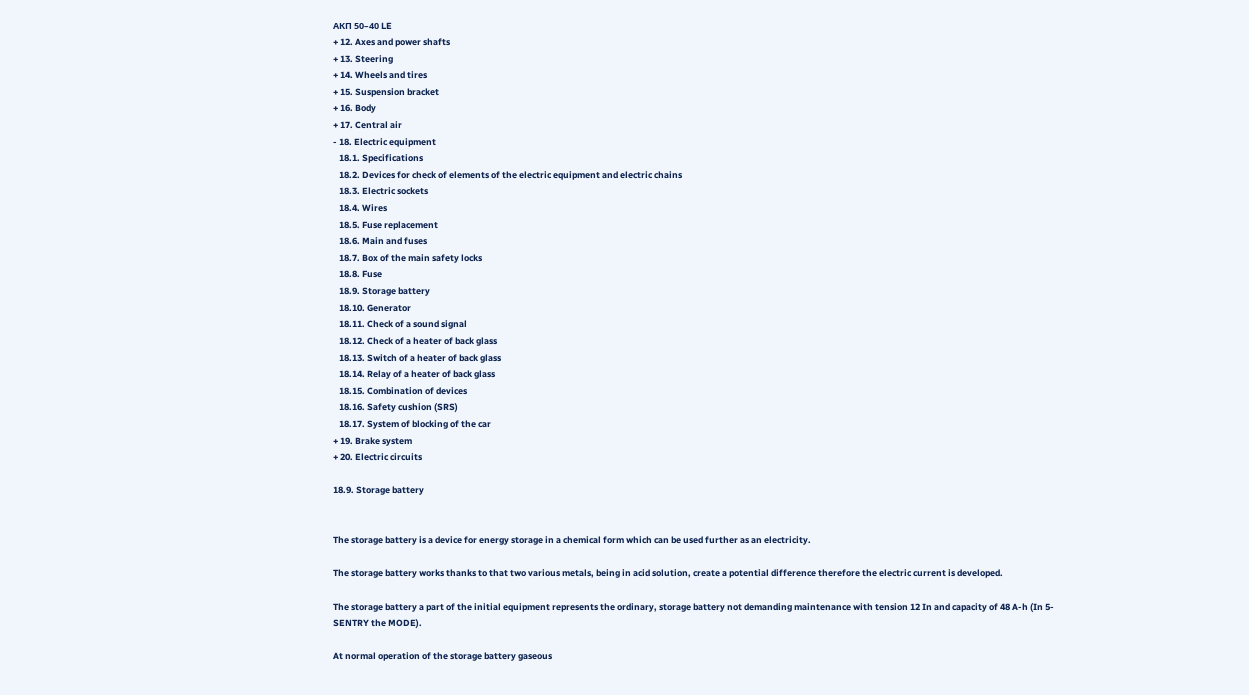АКП 50–40 LE
+ 12. Axes and power shafts
+ 13. Steering
+ 14. Wheels and tires
+ 15. Suspension bracket
+ 16. Body
+ 17. Central air
- 18. Electric equipment
   18.1. Specifications
   18.2. Devices for check of elements of the electric equipment and electric chains
   18.3. Electric sockets
   18.4. Wires
   18.5. Fuse replacement
   18.6. Main and fuses
   18.7. Box of the main safety locks
   18.8. Fuse
   18.9. Storage battery
   18.10. Generator
   18.11. Check of a sound signal
   18.12. Check of a heater of back glass
   18.13. Switch of a heater of back glass
   18.14. Relay of a heater of back glass
   18.15. Combination of devices
   18.16. Safety cushion (SRS)
   18.17. System of blocking of the car
+ 19. Brake system
+ 20. Electric circuits

18.9. Storage battery


The storage battery is a device for energy storage in a chemical form which can be used further as an electricity.

The storage battery works thanks to that two various metals, being in acid solution, create a potential difference therefore the electric current is developed.

The storage battery a part of the initial equipment represents the ordinary, storage battery not demanding maintenance with tension 12 In and capacity of 48 A-h (In 5-SENTRY the MODE).

At normal operation of the storage battery gaseous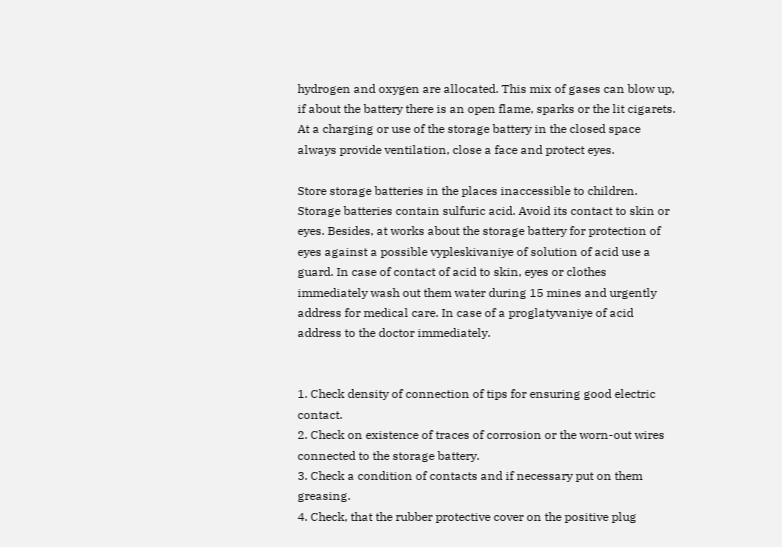hydrogen and oxygen are allocated. This mix of gases can blow up, if about the battery there is an open flame, sparks or the lit cigarets. At a charging or use of the storage battery in the closed space always provide ventilation, close a face and protect eyes.

Store storage batteries in the places inaccessible to children. Storage batteries contain sulfuric acid. Avoid its contact to skin or eyes. Besides, at works about the storage battery for protection of eyes against a possible vypleskivaniye of solution of acid use a guard. In case of contact of acid to skin, eyes or clothes immediately wash out them water during 15 mines and urgently address for medical care. In case of a proglatyvaniye of acid address to the doctor immediately.


1. Check density of connection of tips for ensuring good electric contact.
2. Check on existence of traces of corrosion or the worn-out wires connected to the storage battery.
3. Check a condition of contacts and if necessary put on them greasing.
4. Check, that the rubber protective cover on the positive plug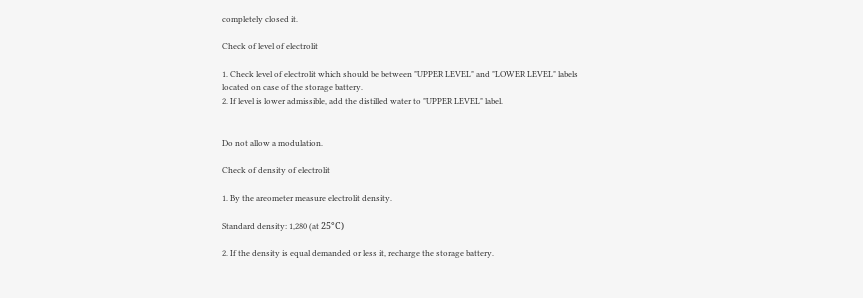completely closed it.

Check of level of electrolit

1. Check level of electrolit which should be between "UPPER LEVEL" and "LOWER LEVEL" labels located on case of the storage battery.
2. If level is lower admissible, add the distilled water to "UPPER LEVEL" label.


Do not allow a modulation.

Check of density of electrolit

1. By the areometer measure electrolit density.

Standard density: 1,280 (at 25°С)

2. If the density is equal demanded or less it, recharge the storage battery.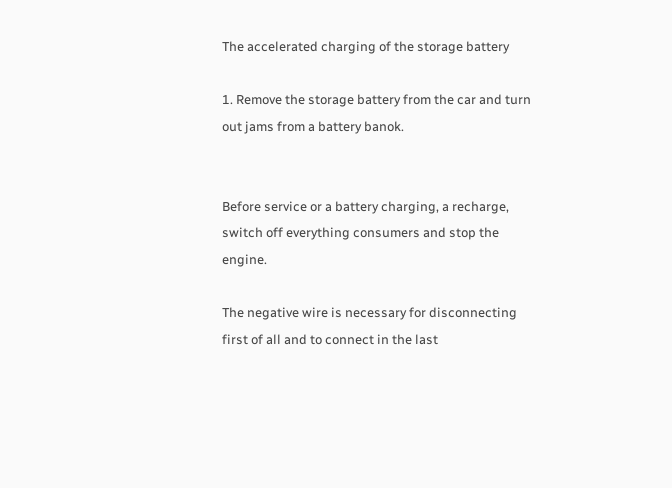The accelerated charging of the storage battery

1. Remove the storage battery from the car and turn out jams from a battery banok.


Before service or a battery charging, a recharge, switch off everything consumers and stop the engine.

The negative wire is necessary for disconnecting first of all and to connect in the last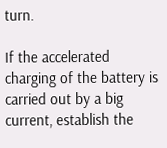turn.

If the accelerated charging of the battery is carried out by a big current, establish the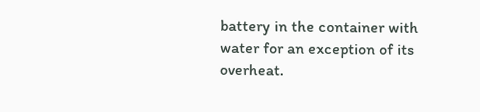battery in the container with water for an exception of its overheat.